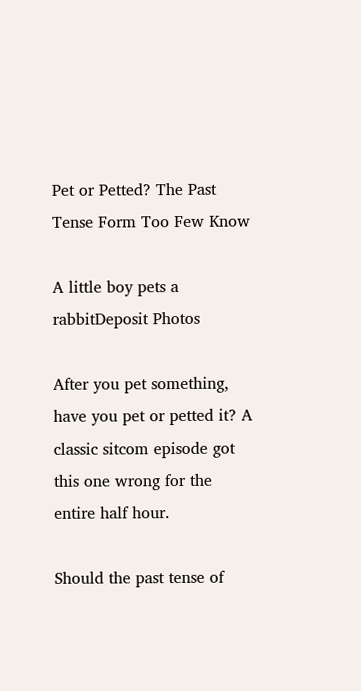Pet or Petted? The Past Tense Form Too Few Know

A little boy pets a rabbitDeposit Photos

After you pet something, have you pet or petted it? A classic sitcom episode got this one wrong for the entire half hour.

Should the past tense of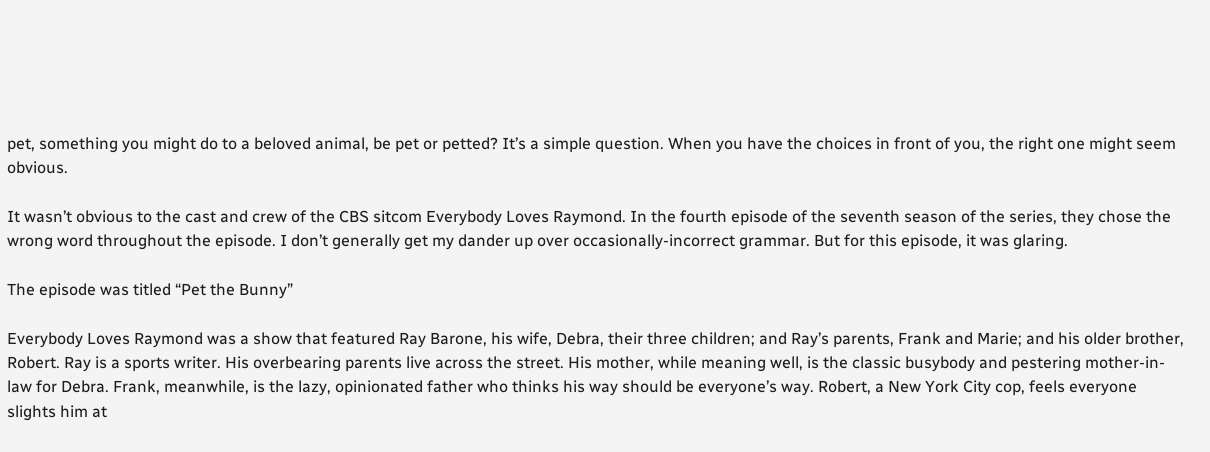pet, something you might do to a beloved animal, be pet or petted? It’s a simple question. When you have the choices in front of you, the right one might seem obvious.

It wasn’t obvious to the cast and crew of the CBS sitcom Everybody Loves Raymond. In the fourth episode of the seventh season of the series, they chose the wrong word throughout the episode. I don’t generally get my dander up over occasionally-incorrect grammar. But for this episode, it was glaring.

The episode was titled “Pet the Bunny”

Everybody Loves Raymond was a show that featured Ray Barone, his wife, Debra, their three children; and Ray’s parents, Frank and Marie; and his older brother, Robert. Ray is a sports writer. His overbearing parents live across the street. His mother, while meaning well, is the classic busybody and pestering mother-in-law for Debra. Frank, meanwhile, is the lazy, opinionated father who thinks his way should be everyone’s way. Robert, a New York City cop, feels everyone slights him at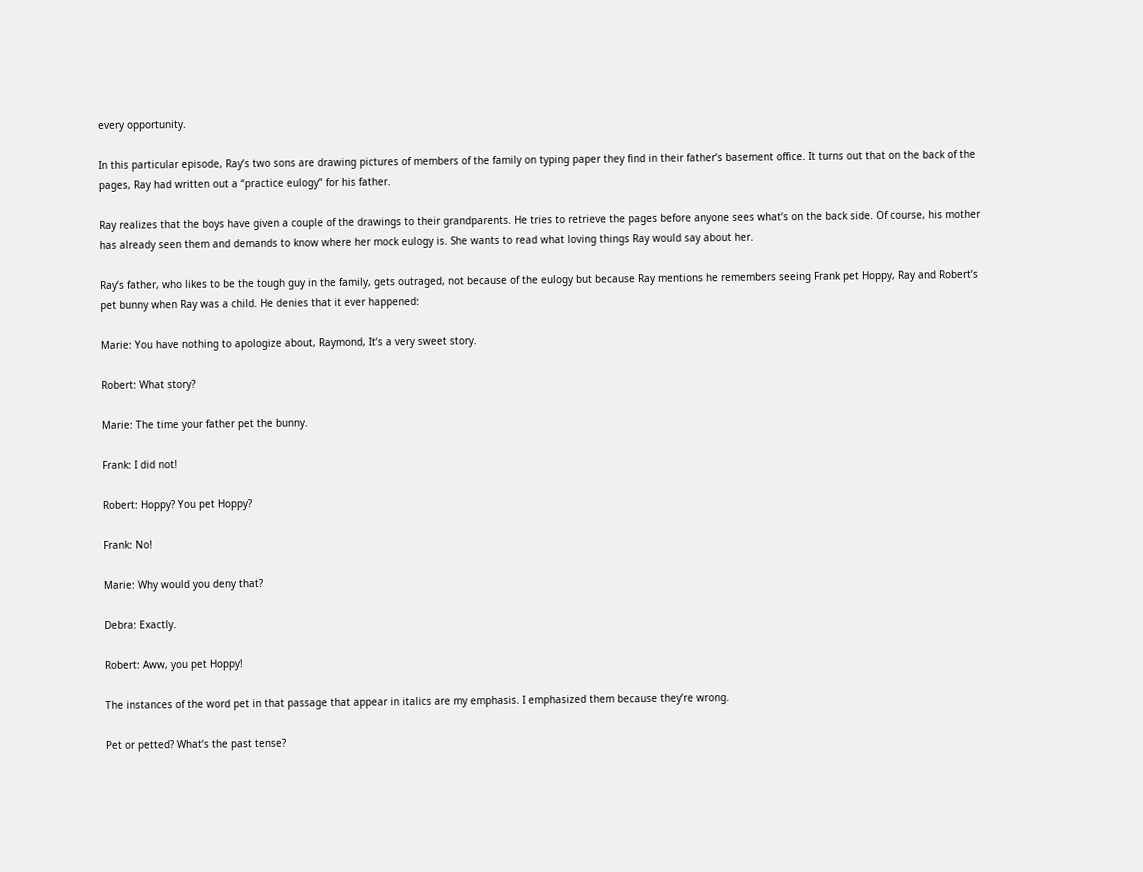every opportunity.

In this particular episode, Ray’s two sons are drawing pictures of members of the family on typing paper they find in their father’s basement office. It turns out that on the back of the pages, Ray had written out a “practice eulogy” for his father.

Ray realizes that the boys have given a couple of the drawings to their grandparents. He tries to retrieve the pages before anyone sees what’s on the back side. Of course, his mother has already seen them and demands to know where her mock eulogy is. She wants to read what loving things Ray would say about her.

Ray’s father, who likes to be the tough guy in the family, gets outraged, not because of the eulogy but because Ray mentions he remembers seeing Frank pet Hoppy, Ray and Robert’s pet bunny when Ray was a child. He denies that it ever happened:

Marie: You have nothing to apologize about, Raymond, It’s a very sweet story.

Robert: What story?

Marie: The time your father pet the bunny.

Frank: I did not!

Robert: Hoppy? You pet Hoppy?

Frank: No!

Marie: Why would you deny that?

Debra: Exactly.

Robert: Aww, you pet Hoppy!

The instances of the word pet in that passage that appear in italics are my emphasis. I emphasized them because they’re wrong.

Pet or petted? What’s the past tense?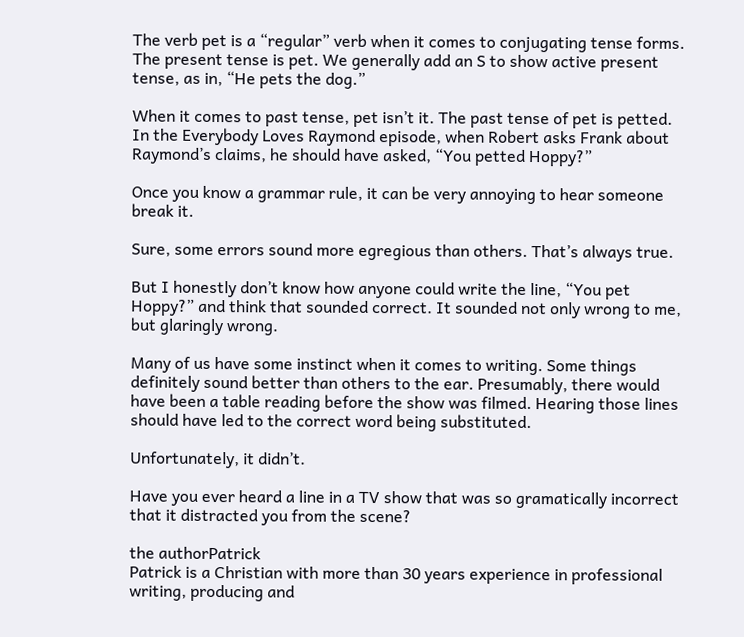The verb pet is a “regular” verb when it comes to conjugating tense forms. The present tense is pet. We generally add an S to show active present tense, as in, “He pets the dog.”

When it comes to past tense, pet isn’t it. The past tense of pet is petted. In the Everybody Loves Raymond episode, when Robert asks Frank about Raymond’s claims, he should have asked, “You petted Hoppy?”

Once you know a grammar rule, it can be very annoying to hear someone break it.

Sure, some errors sound more egregious than others. That’s always true.

But I honestly don’t know how anyone could write the line, “You pet Hoppy?” and think that sounded correct. It sounded not only wrong to me, but glaringly wrong.

Many of us have some instinct when it comes to writing. Some things definitely sound better than others to the ear. Presumably, there would have been a table reading before the show was filmed. Hearing those lines should have led to the correct word being substituted.

Unfortunately, it didn’t.

Have you ever heard a line in a TV show that was so gramatically incorrect that it distracted you from the scene?

the authorPatrick
Patrick is a Christian with more than 30 years experience in professional writing, producing and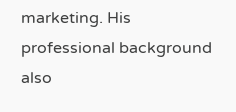marketing. His professional background also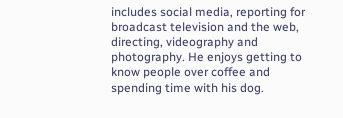includes social media, reporting for broadcast television and the web, directing, videography and photography. He enjoys getting to know people over coffee and spending time with his dog.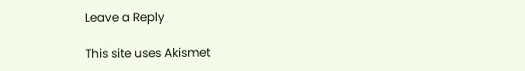Leave a Reply

This site uses Akismet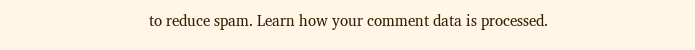to reduce spam. Learn how your comment data is processed.